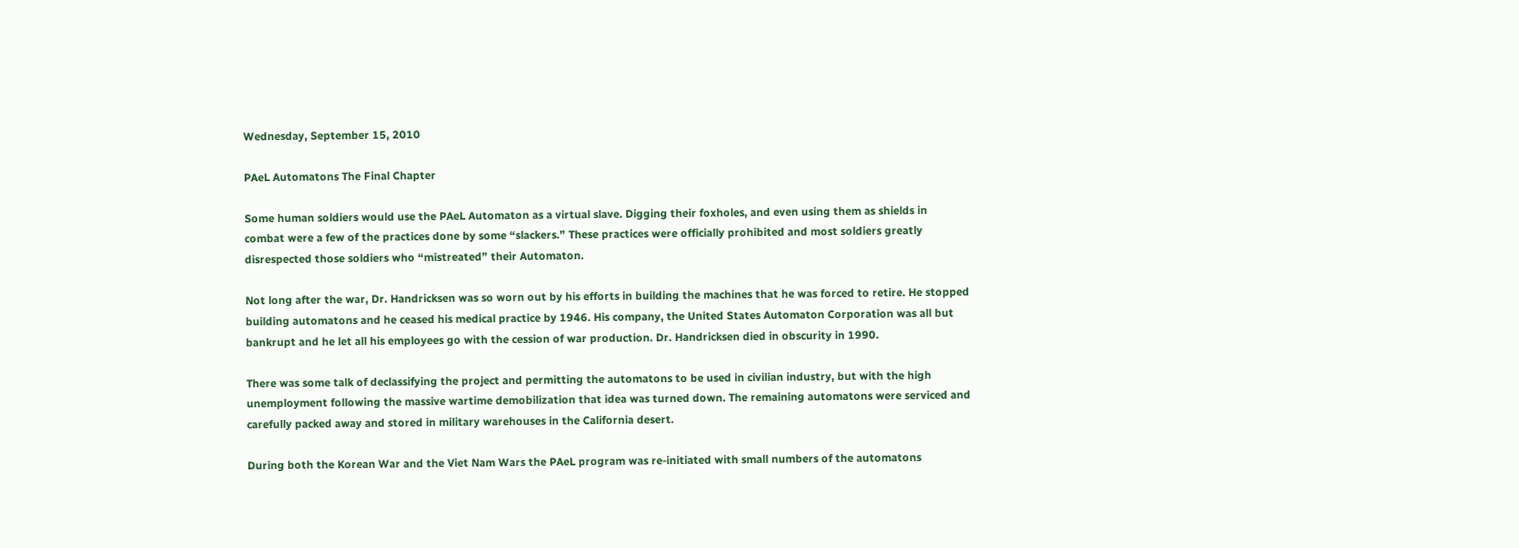Wednesday, September 15, 2010

PAeL Automatons The Final Chapter

Some human soldiers would use the PAeL Automaton as a virtual slave. Digging their foxholes, and even using them as shields in combat were a few of the practices done by some “slackers.” These practices were officially prohibited and most soldiers greatly disrespected those soldiers who “mistreated” their Automaton.

Not long after the war, Dr. Handricksen was so worn out by his efforts in building the machines that he was forced to retire. He stopped building automatons and he ceased his medical practice by 1946. His company, the United States Automaton Corporation was all but bankrupt and he let all his employees go with the cession of war production. Dr. Handricksen died in obscurity in 1990.

There was some talk of declassifying the project and permitting the automatons to be used in civilian industry, but with the high unemployment following the massive wartime demobilization that idea was turned down. The remaining automatons were serviced and carefully packed away and stored in military warehouses in the California desert.

During both the Korean War and the Viet Nam Wars the PAeL program was re-initiated with small numbers of the automatons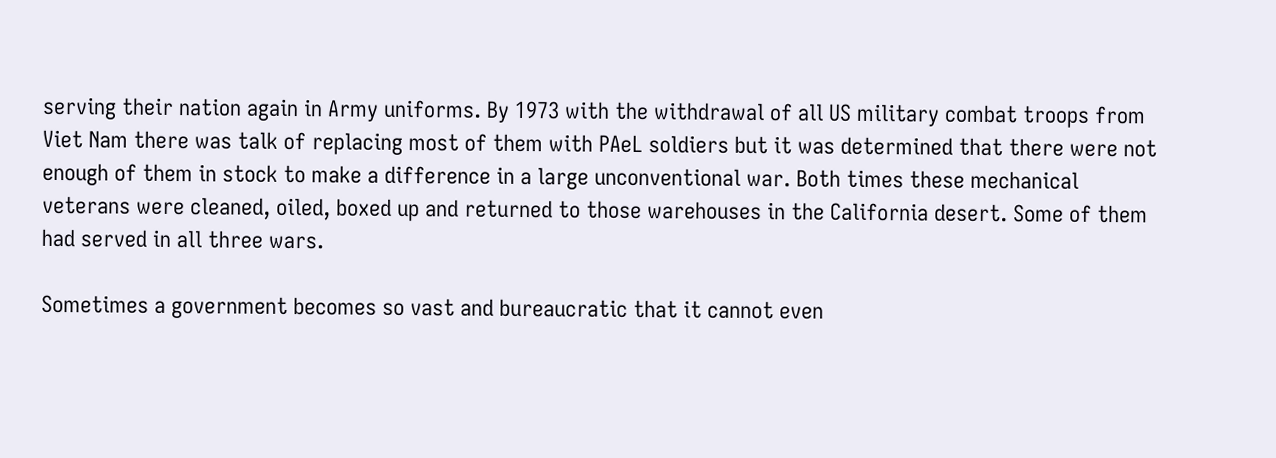serving their nation again in Army uniforms. By 1973 with the withdrawal of all US military combat troops from Viet Nam there was talk of replacing most of them with PAeL soldiers but it was determined that there were not enough of them in stock to make a difference in a large unconventional war. Both times these mechanical veterans were cleaned, oiled, boxed up and returned to those warehouses in the California desert. Some of them had served in all three wars.

Sometimes a government becomes so vast and bureaucratic that it cannot even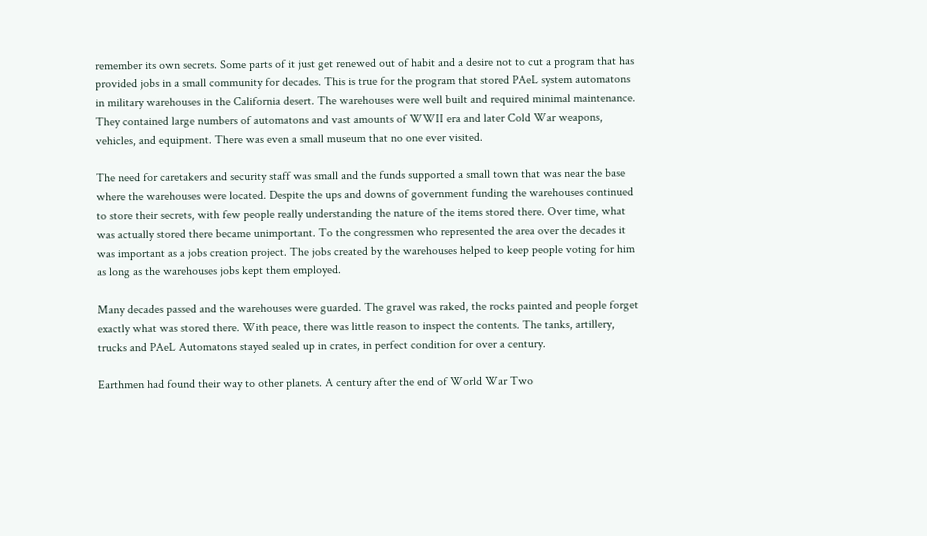remember its own secrets. Some parts of it just get renewed out of habit and a desire not to cut a program that has provided jobs in a small community for decades. This is true for the program that stored PAeL system automatons in military warehouses in the California desert. The warehouses were well built and required minimal maintenance. They contained large numbers of automatons and vast amounts of WWII era and later Cold War weapons, vehicles, and equipment. There was even a small museum that no one ever visited.

The need for caretakers and security staff was small and the funds supported a small town that was near the base where the warehouses were located. Despite the ups and downs of government funding the warehouses continued to store their secrets, with few people really understanding the nature of the items stored there. Over time, what was actually stored there became unimportant. To the congressmen who represented the area over the decades it was important as a jobs creation project. The jobs created by the warehouses helped to keep people voting for him as long as the warehouses jobs kept them employed.

Many decades passed and the warehouses were guarded. The gravel was raked, the rocks painted and people forget exactly what was stored there. With peace, there was little reason to inspect the contents. The tanks, artillery, trucks and PAeL Automatons stayed sealed up in crates, in perfect condition for over a century.

Earthmen had found their way to other planets. A century after the end of World War Two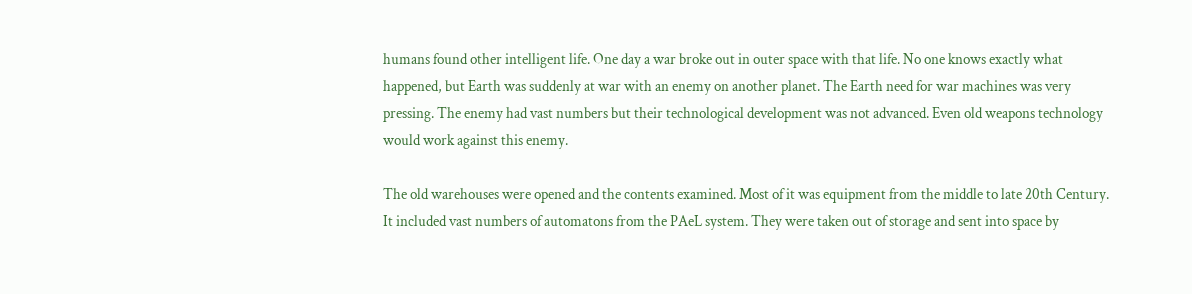humans found other intelligent life. One day a war broke out in outer space with that life. No one knows exactly what happened, but Earth was suddenly at war with an enemy on another planet. The Earth need for war machines was very pressing. The enemy had vast numbers but their technological development was not advanced. Even old weapons technology would work against this enemy.

The old warehouses were opened and the contents examined. Most of it was equipment from the middle to late 20th Century. It included vast numbers of automatons from the PAeL system. They were taken out of storage and sent into space by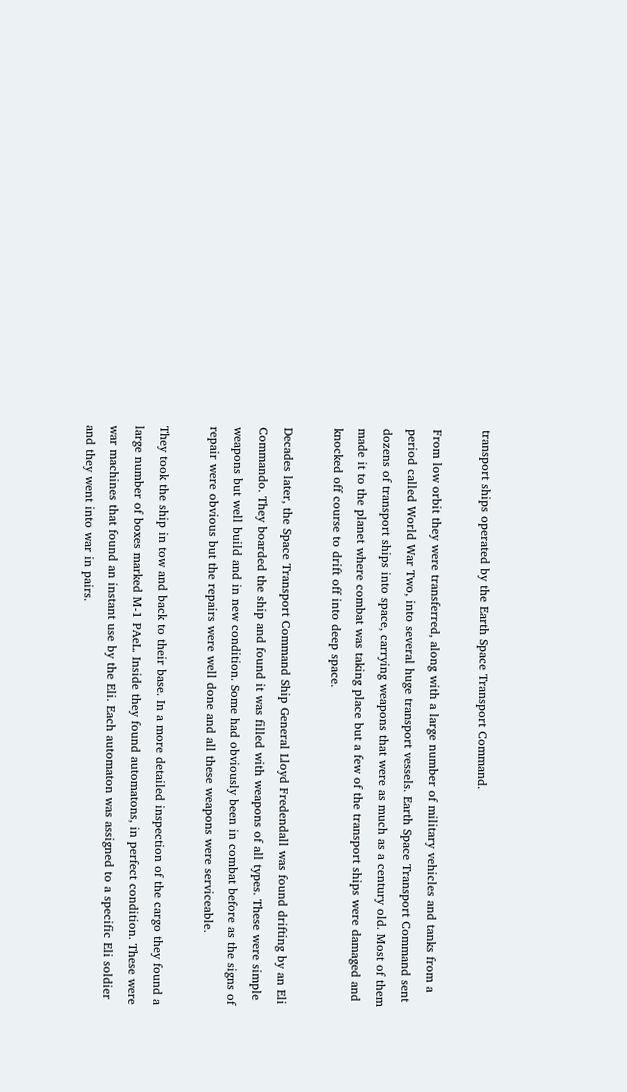transport ships operated by the Earth Space Transport Command.

From low orbit they were transferred, along with a large number of military vehicles and tanks from a period called World War Two, into several huge transport vessels. Earth Space Transport Command sent dozens of transport ships into space, carrying weapons that were as much as a century old. Most of them made it to the planet where combat was taking place but a few of the transport ships were damaged and knocked off course to drift off into deep space.

Decades later, the Space Transport Command Ship General Lloyd Fredendall was found drifting by an Eli Commando. They boarded the ship and found it was filled with weapons of all types. These were simple weapons but well build and in new condition. Some had obviously been in combat before as the signs of repair were obvious but the repairs were well done and all these weapons were serviceable.

They took the ship in tow and back to their base. In a more detailed inspection of the cargo they found a large number of boxes marked M-1 PAeL. Inside they found automatons, in perfect condition. These were war machines that found an instant use by the Eli. Each automaton was assigned to a specific Eli soldier and they went into war in pairs.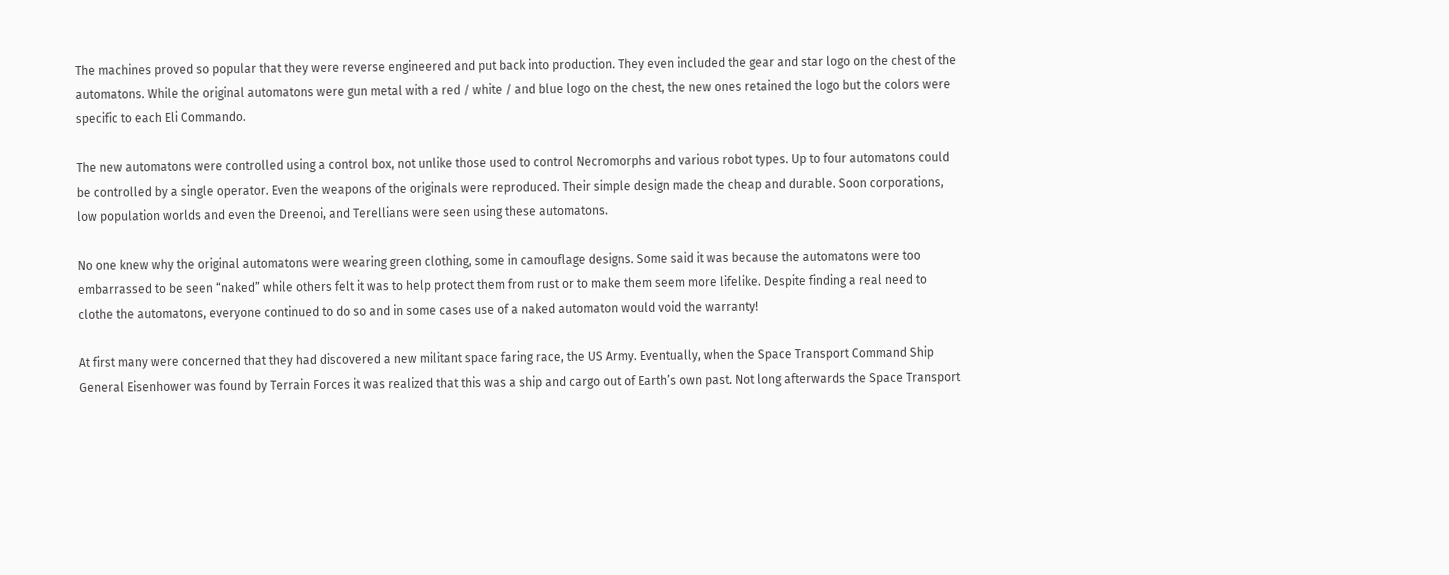The machines proved so popular that they were reverse engineered and put back into production. They even included the gear and star logo on the chest of the automatons. While the original automatons were gun metal with a red / white / and blue logo on the chest, the new ones retained the logo but the colors were specific to each Eli Commando.

The new automatons were controlled using a control box, not unlike those used to control Necromorphs and various robot types. Up to four automatons could be controlled by a single operator. Even the weapons of the originals were reproduced. Their simple design made the cheap and durable. Soon corporations, low population worlds and even the Dreenoi, and Terellians were seen using these automatons.

No one knew why the original automatons were wearing green clothing, some in camouflage designs. Some said it was because the automatons were too embarrassed to be seen “naked” while others felt it was to help protect them from rust or to make them seem more lifelike. Despite finding a real need to clothe the automatons, everyone continued to do so and in some cases use of a naked automaton would void the warranty!

At first many were concerned that they had discovered a new militant space faring race, the US Army. Eventually, when the Space Transport Command Ship General Eisenhower was found by Terrain Forces it was realized that this was a ship and cargo out of Earth’s own past. Not long afterwards the Space Transport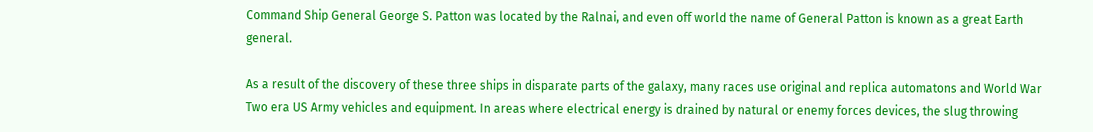Command Ship General George S. Patton was located by the Ralnai, and even off world the name of General Patton is known as a great Earth general.

As a result of the discovery of these three ships in disparate parts of the galaxy, many races use original and replica automatons and World War Two era US Army vehicles and equipment. In areas where electrical energy is drained by natural or enemy forces devices, the slug throwing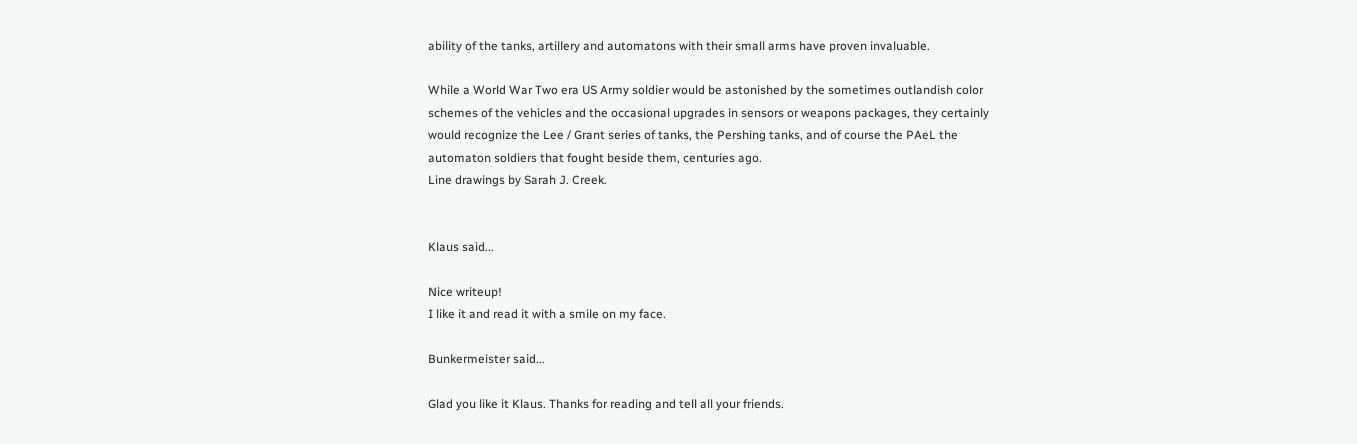ability of the tanks, artillery and automatons with their small arms have proven invaluable.

While a World War Two era US Army soldier would be astonished by the sometimes outlandish color schemes of the vehicles and the occasional upgrades in sensors or weapons packages, they certainly would recognize the Lee / Grant series of tanks, the Pershing tanks, and of course the PAeL the automaton soldiers that fought beside them, centuries ago.
Line drawings by Sarah J. Creek.


Klaus said...

Nice writeup!
I like it and read it with a smile on my face.

Bunkermeister said...

Glad you like it Klaus. Thanks for reading and tell all your friends.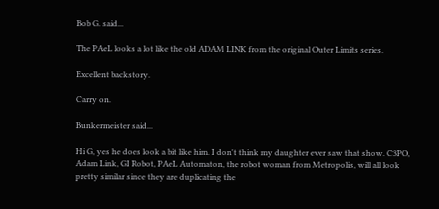Bob G. said...

The PAeL looks a lot like the old ADAM LINK from the original Outer Limits series.

Excellent backstory.

Carry on.

Bunkermeister said...

Hi G, yes he does look a bit like him. I don't think my daughter ever saw that show. C3PO, Adam Link, GI Robot, PAeL Automaton, the robot woman from Metropolis, will all look pretty similar since they are duplicating the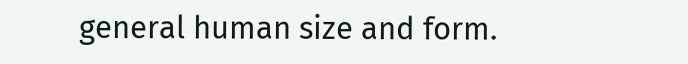general human size and form.